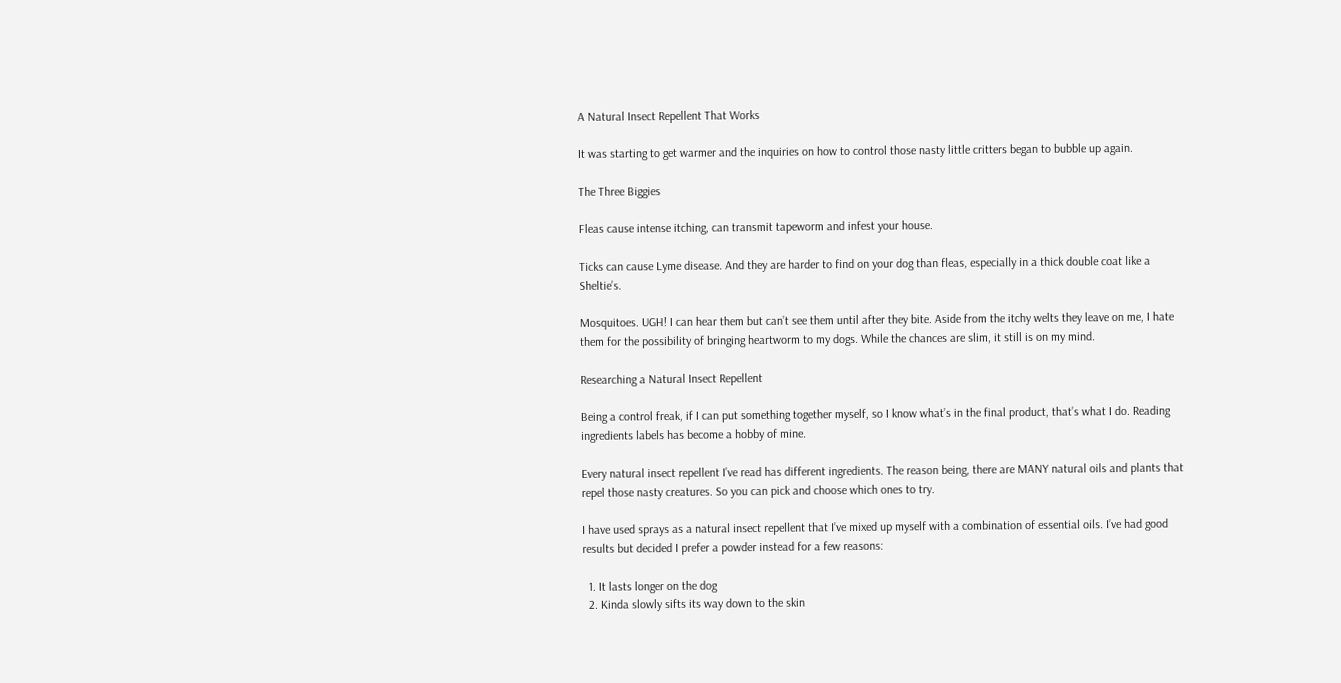A Natural Insect Repellent That Works

It was starting to get warmer and the inquiries on how to control those nasty little critters began to bubble up again.

The Three Biggies

Fleas cause intense itching, can transmit tapeworm and infest your house.

Ticks can cause Lyme disease. And they are harder to find on your dog than fleas, especially in a thick double coat like a Sheltie’s.

Mosquitoes. UGH! I can hear them but can’t see them until after they bite. Aside from the itchy welts they leave on me, I hate them for the possibility of bringing heartworm to my dogs. While the chances are slim, it still is on my mind.

Researching a Natural Insect Repellent

Being a control freak, if I can put something together myself, so I know what’s in the final product, that’s what I do. Reading ingredients labels has become a hobby of mine.

Every natural insect repellent I’ve read has different ingredients. The reason being, there are MANY natural oils and plants that repel those nasty creatures. So you can pick and choose which ones to try.

I have used sprays as a natural insect repellent that I’ve mixed up myself with a combination of essential oils. I’ve had good results but decided I prefer a powder instead for a few reasons:

  1. It lasts longer on the dog
  2. Kinda slowly sifts its way down to the skin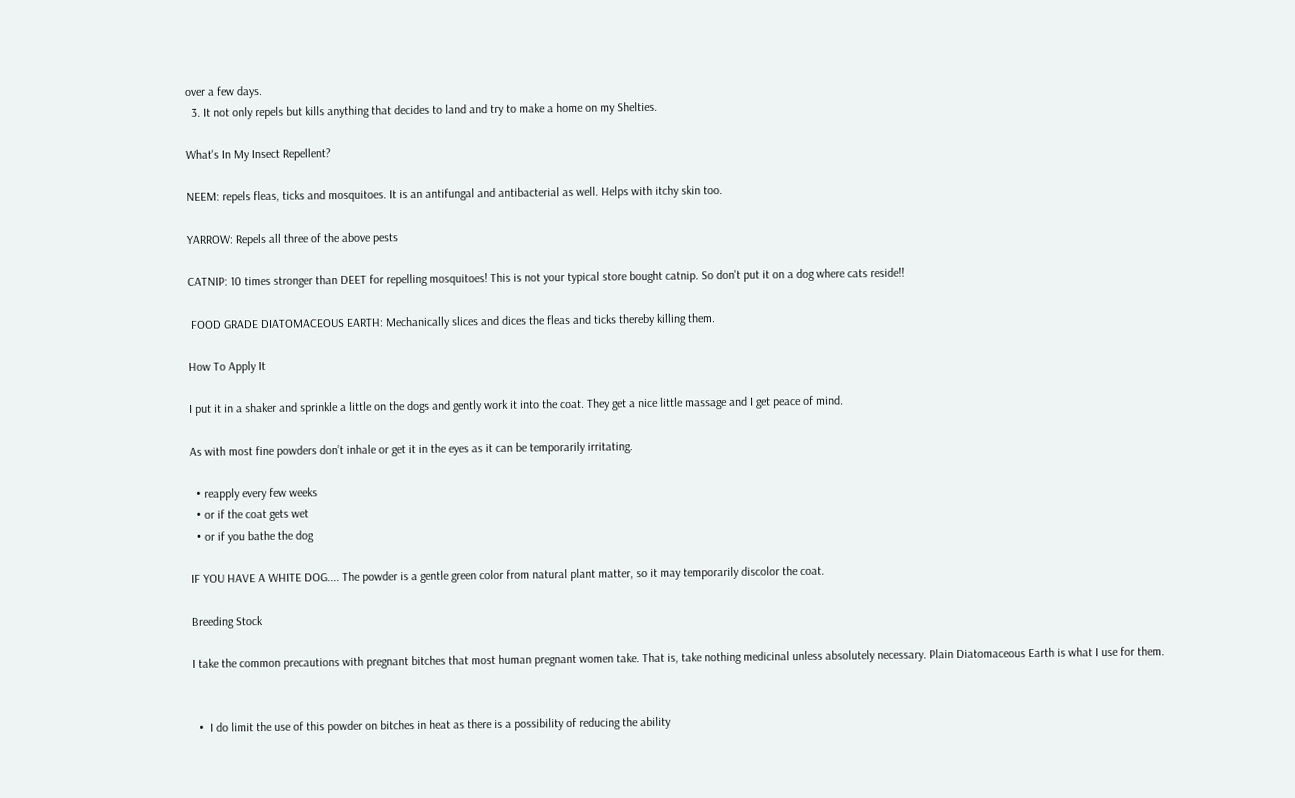over a few days.
  3. It not only repels but kills anything that decides to land and try to make a home on my Shelties.

What's In My Insect Repellent?

NEEM: repels fleas, ticks and mosquitoes. It is an antifungal and antibacterial as well. Helps with itchy skin too.

YARROW: Repels all three of the above pests

CATNIP: 10 times stronger than DEET for repelling mosquitoes! This is not your typical store bought catnip. So don't put it on a dog where cats reside!!

 FOOD GRADE DIATOMACEOUS EARTH: Mechanically slices and dices the fleas and ticks thereby killing them.

How To Apply It

I put it in a shaker and sprinkle a little on the dogs and gently work it into the coat. They get a nice little massage and I get peace of mind.

As with most fine powders don’t inhale or get it in the eyes as it can be temporarily irritating.

  • reapply every few weeks
  • or if the coat gets wet
  • or if you bathe the dog

IF YOU HAVE A WHITE DOG.... The powder is a gentle green color from natural plant matter, so it may temporarily discolor the coat.

Breeding Stock

I take the common precautions with pregnant bitches that most human pregnant women take. That is, take nothing medicinal unless absolutely necessary. Plain Diatomaceous Earth is what I use for them.


  •  I do limit the use of this powder on bitches in heat as there is a possibility of reducing the ability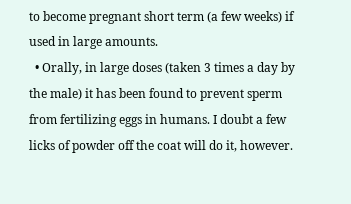to become pregnant short term (a few weeks) if used in large amounts.
  • Orally, in large doses (taken 3 times a day by the male) it has been found to prevent sperm from fertilizing eggs in humans. I doubt a few licks of powder off the coat will do it, however.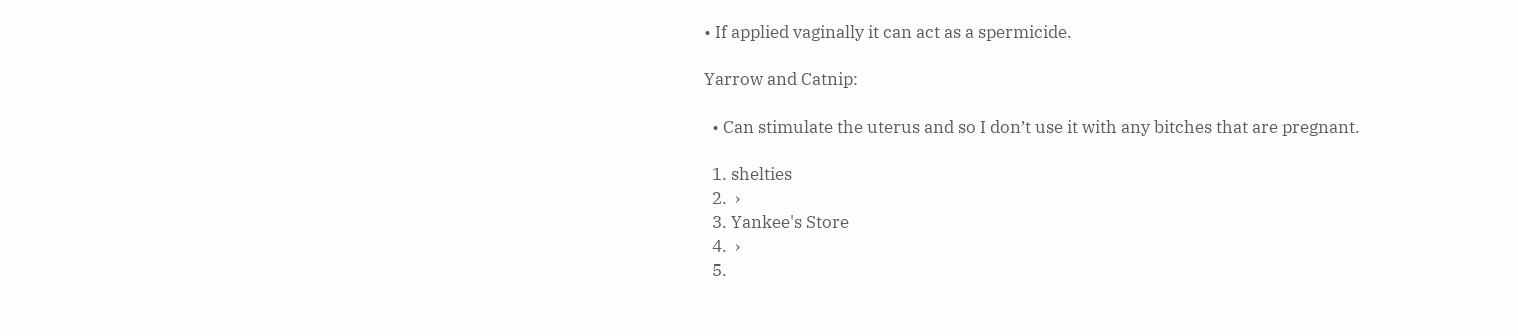• If applied vaginally it can act as a spermicide.

Yarrow and Catnip:

  • Can stimulate the uterus and so I don’t use it with any bitches that are pregnant.

  1. shelties
  2.  ›
  3. Yankee's Store
  4.  ›
  5.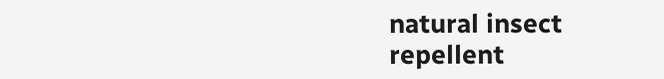natural insect repellent